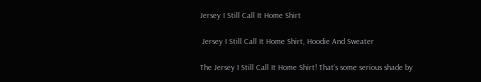Jersey I Still Call It Home Shirt

 Jersey I Still Call It Home Shirt, Hoodie And Sweater

The Jersey I Still Call It Home Shirt! That’s some serious shade by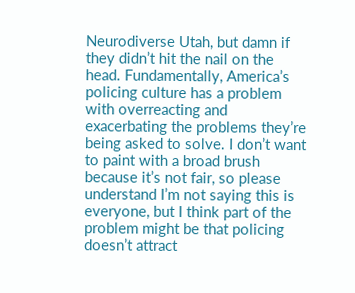Neurodiverse Utah, but damn if they didn’t hit the nail on the head. Fundamentally, America’s policing culture has a problem with overreacting and exacerbating the problems they’re being asked to solve. I don’t want to paint with a broad brush because it’s not fair, so please understand I’m not saying this is everyone, but I think part of the problem might be that policing doesn’t attract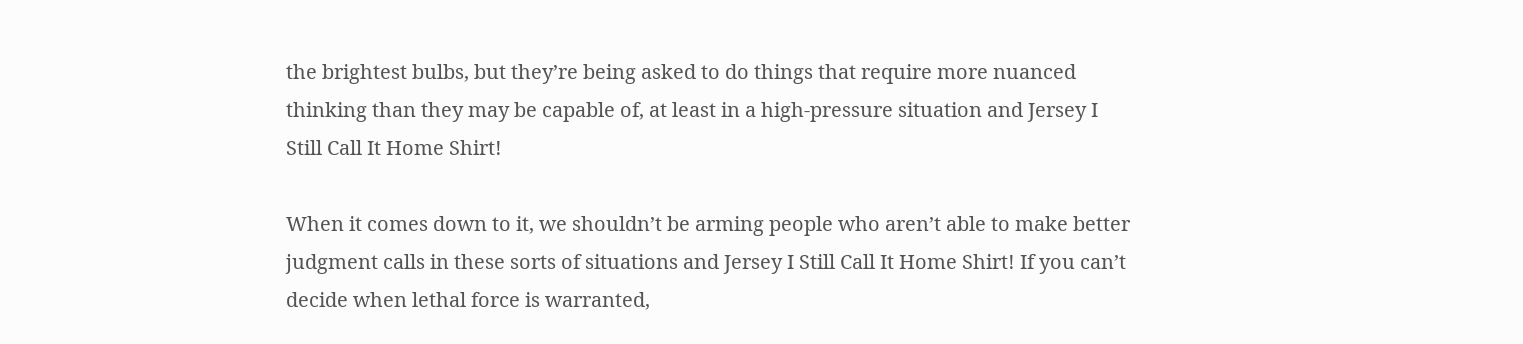the brightest bulbs, but they’re being asked to do things that require more nuanced thinking than they may be capable of, at least in a high-pressure situation and Jersey I Still Call It Home Shirt!

When it comes down to it, we shouldn’t be arming people who aren’t able to make better judgment calls in these sorts of situations and Jersey I Still Call It Home Shirt! If you can’t decide when lethal force is warranted,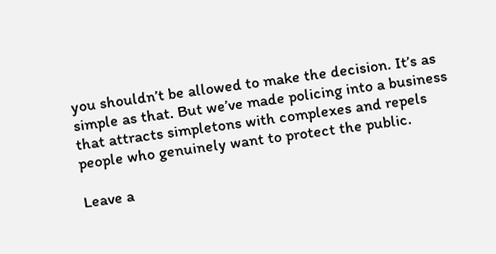you shouldn’t be allowed to make the decision. It’s as simple as that. But we’ve made policing into a business that attracts simpletons with complexes and repels people who genuinely want to protect the public.

Leave a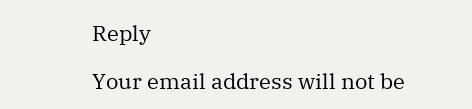Reply

Your email address will not be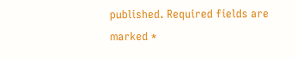published. Required fields are marked *